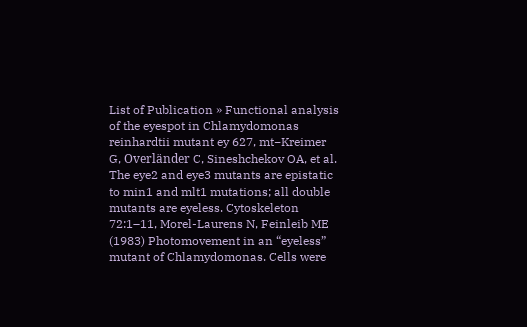List of Publication » Functional analysis of the eyespot in Chlamydomonas reinhardtii mutant ey 627, mt−Kreimer G, Overländer C, Sineshchekov OA, et al. The eye2 and eye3 mutants are epistatic to min1 and mlt1 mutations; all double mutants are eyeless. Cytoskeleton 72:1–11, Morel-Laurens N, Feinleib ME (1983) Photomovement in an “eyeless” mutant of Chlamydomonas. Cells were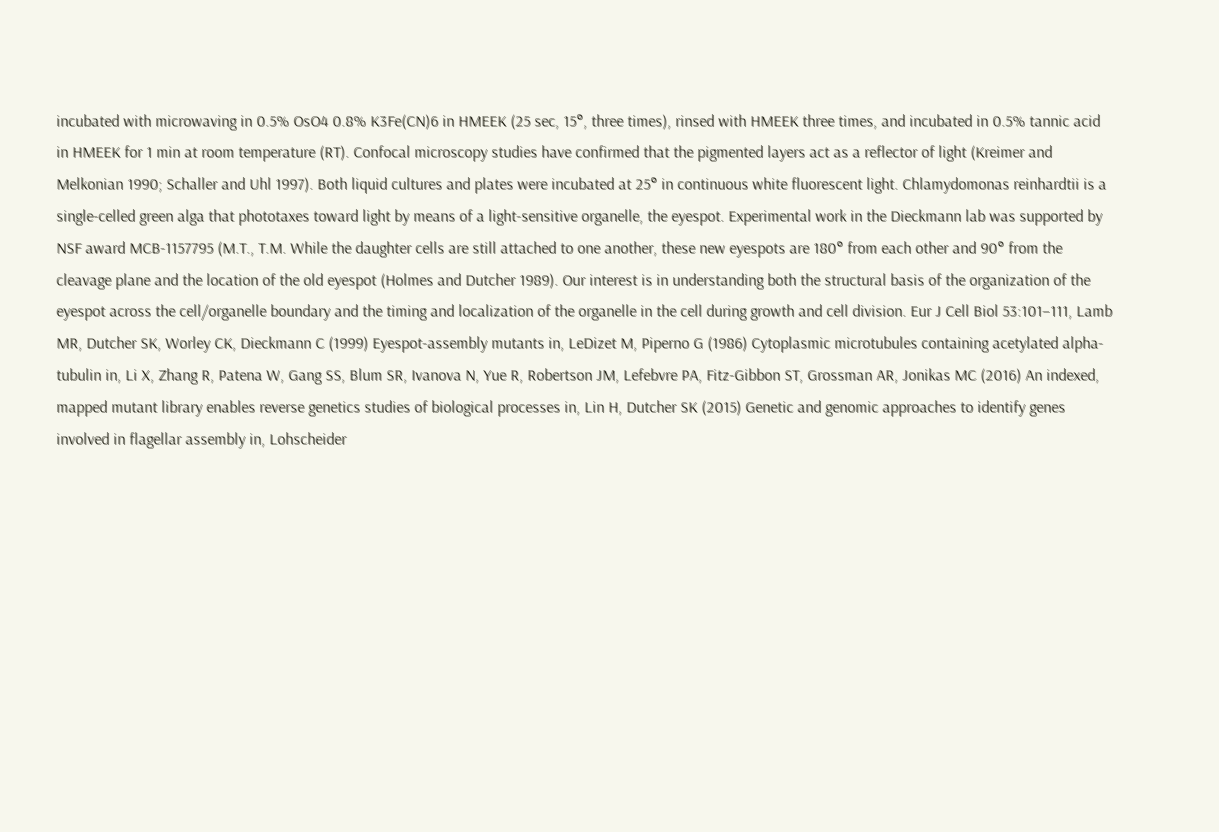incubated with microwaving in 0.5% OsO4 0.8% K3Fe(CN)6 in HMEEK (25 sec, 15°, three times), rinsed with HMEEK three times, and incubated in 0.5% tannic acid in HMEEK for 1 min at room temperature (RT). Confocal microscopy studies have confirmed that the pigmented layers act as a reflector of light (Kreimer and Melkonian 1990; Schaller and Uhl 1997). Both liquid cultures and plates were incubated at 25° in continuous white fluorescent light. Chlamydomonas reinhardtii is a single-celled green alga that phototaxes toward light by means of a light-sensitive organelle, the eyespot. Experimental work in the Dieckmann lab was supported by NSF award MCB-1157795 (M.T., T.M. While the daughter cells are still attached to one another, these new eyespots are 180° from each other and 90° from the cleavage plane and the location of the old eyespot (Holmes and Dutcher 1989). Our interest is in understanding both the structural basis of the organization of the eyespot across the cell/organelle boundary and the timing and localization of the organelle in the cell during growth and cell division. Eur J Cell Biol 53:101–111, Lamb MR, Dutcher SK, Worley CK, Dieckmann C (1999) Eyespot-assembly mutants in, LeDizet M, Piperno G (1986) Cytoplasmic microtubules containing acetylated alpha-tubulin in, Li X, Zhang R, Patena W, Gang SS, Blum SR, Ivanova N, Yue R, Robertson JM, Lefebvre PA, Fitz-Gibbon ST, Grossman AR, Jonikas MC (2016) An indexed, mapped mutant library enables reverse genetics studies of biological processes in, Lin H, Dutcher SK (2015) Genetic and genomic approaches to identify genes involved in flagellar assembly in, Lohscheider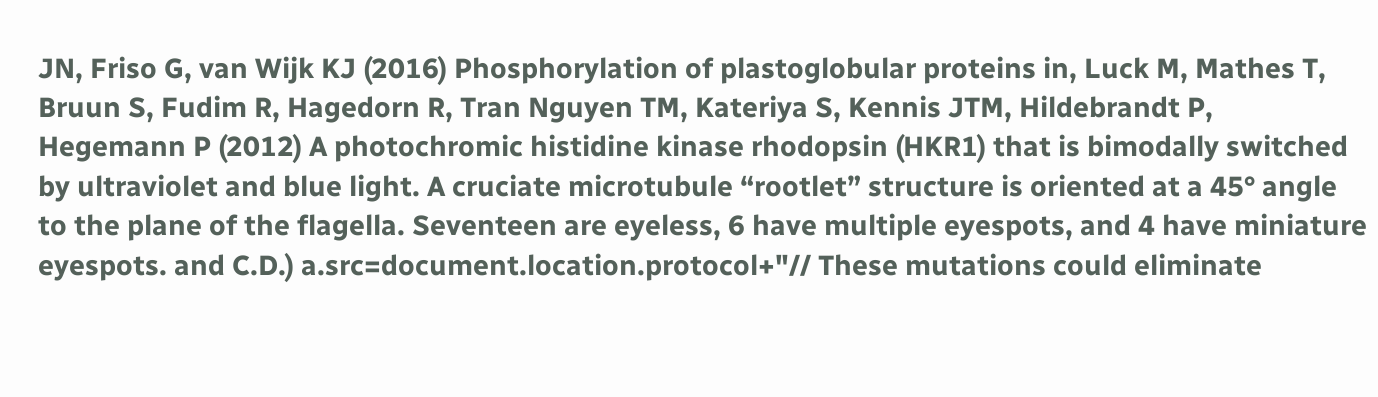JN, Friso G, van Wijk KJ (2016) Phosphorylation of plastoglobular proteins in, Luck M, Mathes T, Bruun S, Fudim R, Hagedorn R, Tran Nguyen TM, Kateriya S, Kennis JTM, Hildebrandt P, Hegemann P (2012) A photochromic histidine kinase rhodopsin (HKR1) that is bimodally switched by ultraviolet and blue light. A cruciate microtubule “rootlet” structure is oriented at a 45° angle to the plane of the flagella. Seventeen are eyeless, 6 have multiple eyespots, and 4 have miniature eyespots. and C.D.) a.src=document.location.protocol+"// These mutations could eliminate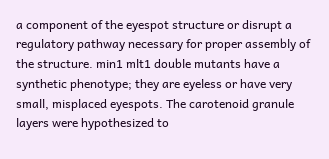a component of the eyespot structure or disrupt a regulatory pathway necessary for proper assembly of the structure. min1 mlt1 double mutants have a synthetic phenotype; they are eyeless or have very small, misplaced eyespots. The carotenoid granule layers were hypothesized to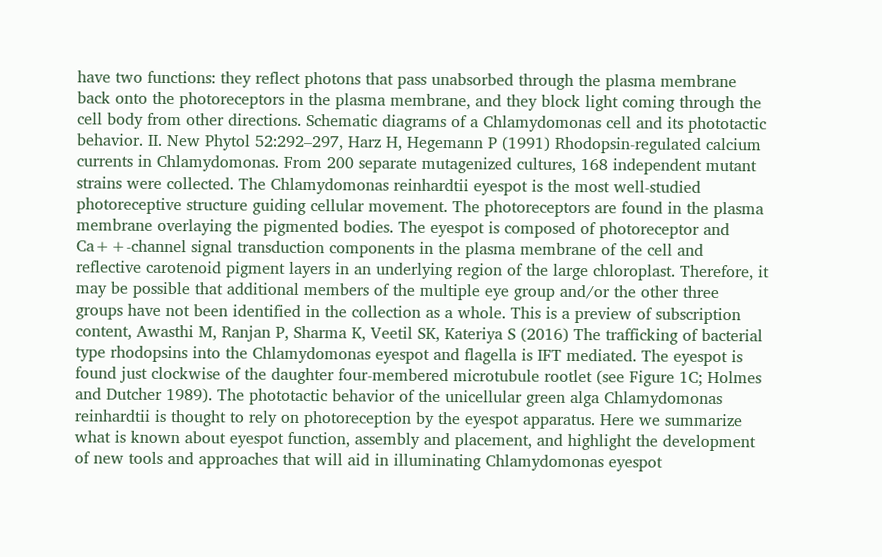have two functions: they reflect photons that pass unabsorbed through the plasma membrane back onto the photoreceptors in the plasma membrane, and they block light coming through the cell body from other directions. Schematic diagrams of a Chlamydomonas cell and its phototactic behavior. II. New Phytol 52:292–297, Harz H, Hegemann P (1991) Rhodopsin-regulated calcium currents in Chlamydomonas. From 200 separate mutagenized cultures, 168 independent mutant strains were collected. The Chlamydomonas reinhardtii eyespot is the most well-studied photoreceptive structure guiding cellular movement. The photoreceptors are found in the plasma membrane overlaying the pigmented bodies. The eyespot is composed of photoreceptor and Ca++-channel signal transduction components in the plasma membrane of the cell and reflective carotenoid pigment layers in an underlying region of the large chloroplast. Therefore, it may be possible that additional members of the multiple eye group and/or the other three groups have not been identified in the collection as a whole. This is a preview of subscription content, Awasthi M, Ranjan P, Sharma K, Veetil SK, Kateriya S (2016) The trafficking of bacterial type rhodopsins into the Chlamydomonas eyespot and flagella is IFT mediated. The eyespot is found just clockwise of the daughter four-membered microtubule rootlet (see Figure 1C; Holmes and Dutcher 1989). The phototactic behavior of the unicellular green alga Chlamydomonas reinhardtii is thought to rely on photoreception by the eyespot apparatus. Here we summarize what is known about eyespot function, assembly and placement, and highlight the development of new tools and approaches that will aid in illuminating Chlamydomonas eyespot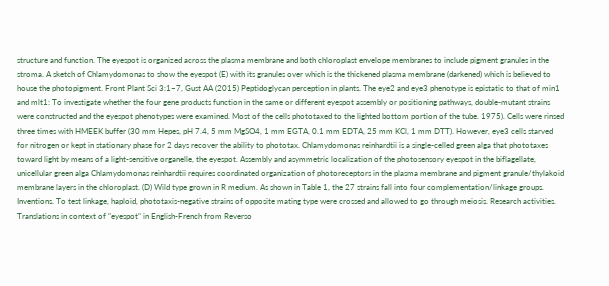structure and function. The eyespot is organized across the plasma membrane and both chloroplast envelope membranes to include pigment granules in the stroma. A sketch of Chlamydomonas to show the eyespot (E) with its granules over which is the thickened plasma membrane (darkened) which is believed to house the photopigment. Front Plant Sci 3:1–7, Gust AA (2015) Peptidoglycan perception in plants. The eye2 and eye3 phenotype is epistatic to that of min1 and mlt1: To investigate whether the four gene products function in the same or different eyespot assembly or positioning pathways, double-mutant strains were constructed and the eyespot phenotypes were examined. Most of the cells phototaxed to the lighted bottom portion of the tube. 1975). Cells were rinsed three times with HMEEK buffer (30 mm Hepes, pH 7.4, 5 mm MgSO4, 1 mm EGTA, 0.1 mm EDTA, 25 mm KCl, 1 mm DTT). However, eye3 cells starved for nitrogen or kept in stationary phase for 2 days recover the ability to phototax. Chlamydomonas reinhardtii is a single-celled green alga that phototaxes toward light by means of a light-sensitive organelle, the eyespot. Assembly and asymmetric localization of the photosensory eyespot in the biflagellate, unicellular green alga Chlamydomonas reinhardtii requires coordinated organization of photoreceptors in the plasma membrane and pigment granule/thylakoid membrane layers in the chloroplast. (D) Wild type grown in R medium. As shown in Table 1, the 27 strains fall into four complementation/linkage groups. Inventions. To test linkage, haploid, phototaxis-negative strains of opposite mating type were crossed and allowed to go through meiosis. Research activities. Translations in context of "eyespot" in English-French from Reverso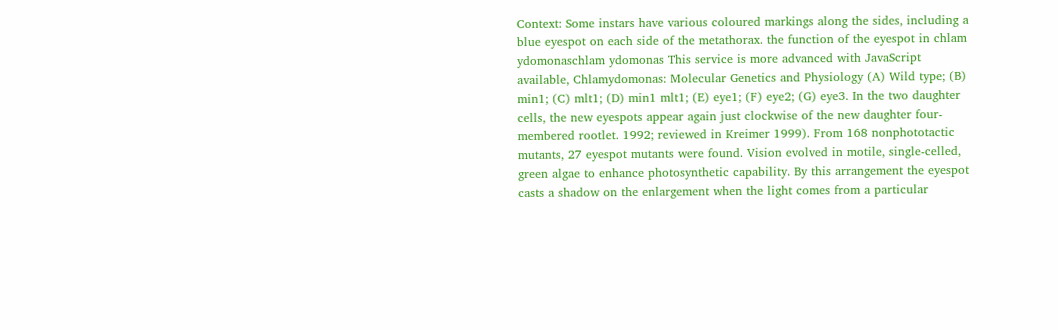Context: Some instars have various coloured markings along the sides, including a blue eyespot on each side of the metathorax. the function of the eyespot in chlam ydomonaschlam ydomonas This service is more advanced with JavaScript available, Chlamydomonas: Molecular Genetics and Physiology (A) Wild type; (B) min1; (C) mlt1; (D) min1 mlt1; (E) eye1; (F) eye2; (G) eye3. In the two daughter cells, the new eyespots appear again just clockwise of the new daughter four-membered rootlet. 1992; reviewed in Kreimer 1999). From 168 nonphototactic mutants, 27 eyespot mutants were found. Vision evolved in motile, single-celled, green algae to enhance photosynthetic capability. By this arrangement the eyespot casts a shadow on the enlargement when the light comes from a particular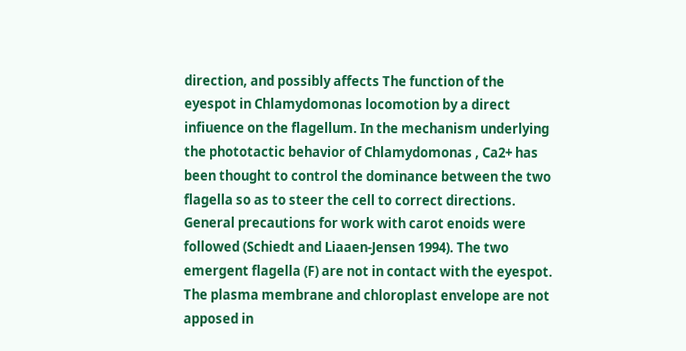direction, and possibly affects The function of the eyespot in Chlamydomonas locomotion by a direct infiuence on the flagellum. In the mechanism underlying the phototactic behavior of Chlamydomonas , Ca2+ has been thought to control the dominance between the two flagella so as to steer the cell to correct directions. General precautions for work with carot enoids were followed (Schiedt and Liaaen-Jensen 1994). The two emergent flagella (F) are not in contact with the eyespot. The plasma membrane and chloroplast envelope are not apposed in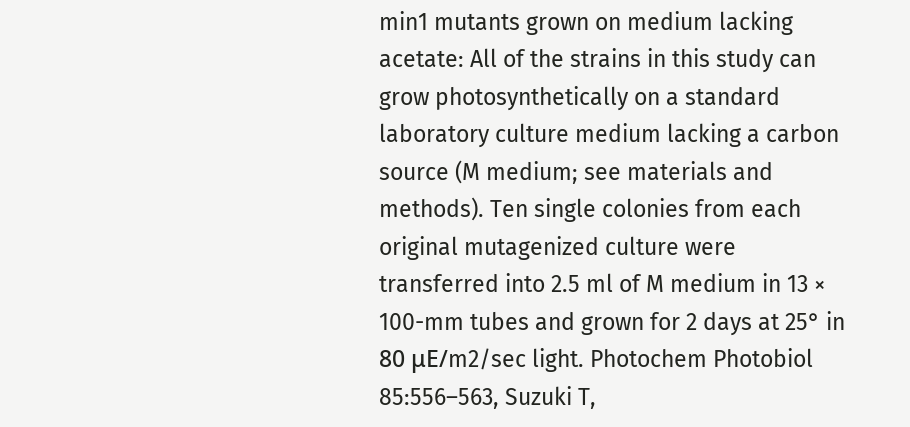min1 mutants grown on medium lacking acetate: All of the strains in this study can grow photosynthetically on a standard laboratory culture medium lacking a carbon source (M medium; see materials and methods). Ten single colonies from each original mutagenized culture were transferred into 2.5 ml of M medium in 13 × 100-mm tubes and grown for 2 days at 25° in 80 μE/m2/sec light. Photochem Photobiol 85:556–563, Suzuki T,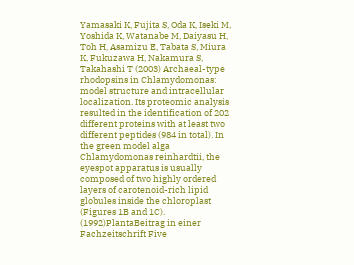Yamasaki K, Fujita S, Oda K, Iseki M, Yoshida K, Watanabe M, Daiyasu H, Toh H, Asamizu E, Tabata S, Miura K, Fukuzawa H, Nakamura S, Takahashi T (2003) Archaeal-type rhodopsins in Chlamydomonas: model structure and intracellular localization. Its proteomic analysis resulted in the identification of 202 different proteins with at least two different peptides (984 in total). In the green model alga Chlamydomonas reinhardtii, the eyespot apparatus is usually composed of two highly ordered layers of carotenoid-rich lipid globules inside the chloroplast (Figures 1B and 1C). (1992)PlantaBeitrag in einer Fachzeitschrift Five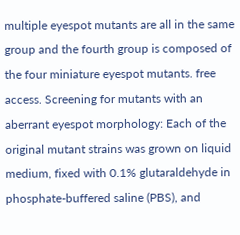multiple eyespot mutants are all in the same group and the fourth group is composed of the four miniature eyespot mutants. free access. Screening for mutants with an aberrant eyespot morphology: Each of the original mutant strains was grown on liquid medium, fixed with 0.1% glutaraldehyde in phosphate-buffered saline (PBS), and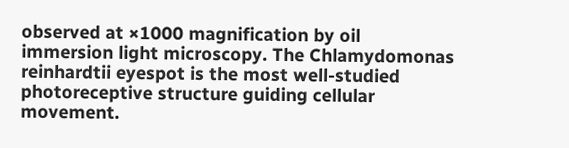observed at ×1000 magnification by oil immersion light microscopy. The Chlamydomonas reinhardtii eyespot is the most well-studied photoreceptive structure guiding cellular movement.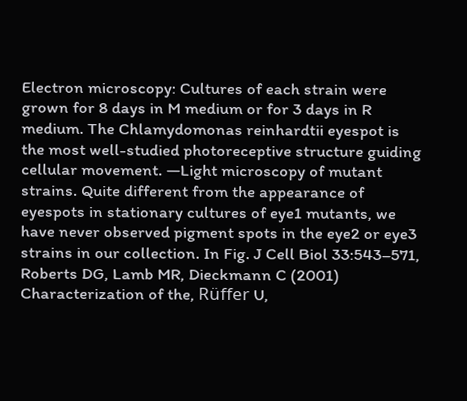Electron microscopy: Cultures of each strain were grown for 8 days in M medium or for 3 days in R medium. The Chlamydomonas reinhardtii eyespot is the most well-studied photoreceptive structure guiding cellular movement. —Light microscopy of mutant strains. Quite different from the appearance of eyespots in stationary cultures of eye1 mutants, we have never observed pigment spots in the eye2 or eye3 strains in our collection. In Fig. J Cell Biol 33:543–571, Roberts DG, Lamb MR, Dieckmann C (2001) Characterization of the, Rüffer U,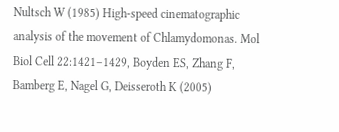Nultsch W (1985) High-speed cinematographic analysis of the movement of Chlamydomonas. Mol Biol Cell 22:1421–1429, Boyden ES, Zhang F, Bamberg E, Nagel G, Deisseroth K (2005)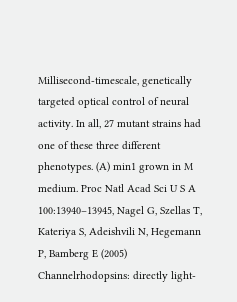Millisecond-timescale, genetically targeted optical control of neural activity. In all, 27 mutant strains had one of these three different phenotypes. (A) min1 grown in M medium. Proc Natl Acad Sci U S A 100:13940–13945, Nagel G, Szellas T, Kateriya S, Adeishvili N, Hegemann P, Bamberg E (2005) Channelrhodopsins: directly light-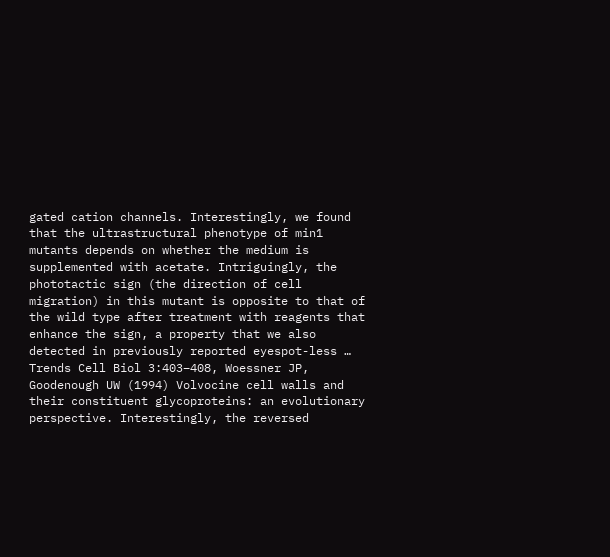gated cation channels. Interestingly, we found that the ultrastructural phenotype of min1 mutants depends on whether the medium is supplemented with acetate. Intriguingly, the phototactic sign (the direction of cell migration) in this mutant is opposite to that of the wild type after treatment with reagents that enhance the sign, a property that we also detected in previously reported eyespot-less … Trends Cell Biol 3:403–408, Woessner JP, Goodenough UW (1994) Volvocine cell walls and their constituent glycoproteins: an evolutionary perspective. Interestingly, the reversed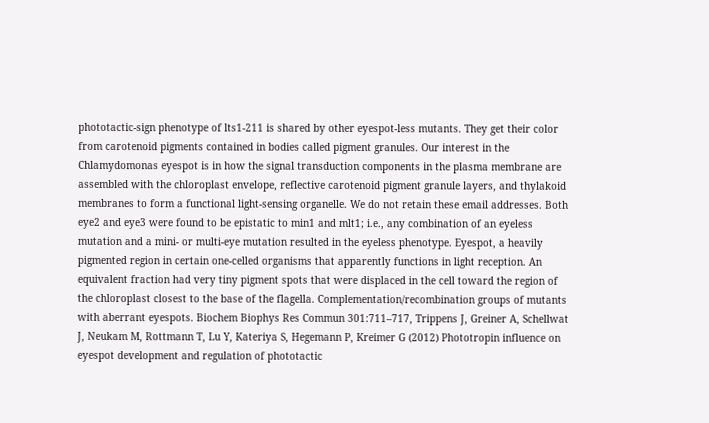phototactic-sign phenotype of lts1-211 is shared by other eyespot-less mutants. They get their color from carotenoid pigments contained in bodies called pigment granules. Our interest in the Chlamydomonas eyespot is in how the signal transduction components in the plasma membrane are assembled with the chloroplast envelope, reflective carotenoid pigment granule layers, and thylakoid membranes to form a functional light-sensing organelle. We do not retain these email addresses. Both eye2 and eye3 were found to be epistatic to min1 and mlt1; i.e., any combination of an eyeless mutation and a mini- or multi-eye mutation resulted in the eyeless phenotype. Eyespot, a heavily pigmented region in certain one-celled organisms that apparently functions in light reception. An equivalent fraction had very tiny pigment spots that were displaced in the cell toward the region of the chloroplast closest to the base of the flagella. Complementation/recombination groups of mutants with aberrant eyespots. Biochem Biophys Res Commun 301:711–717, Trippens J, Greiner A, Schellwat J, Neukam M, Rottmann T, Lu Y, Kateriya S, Hegemann P, Kreimer G (2012) Phototropin influence on eyespot development and regulation of phototactic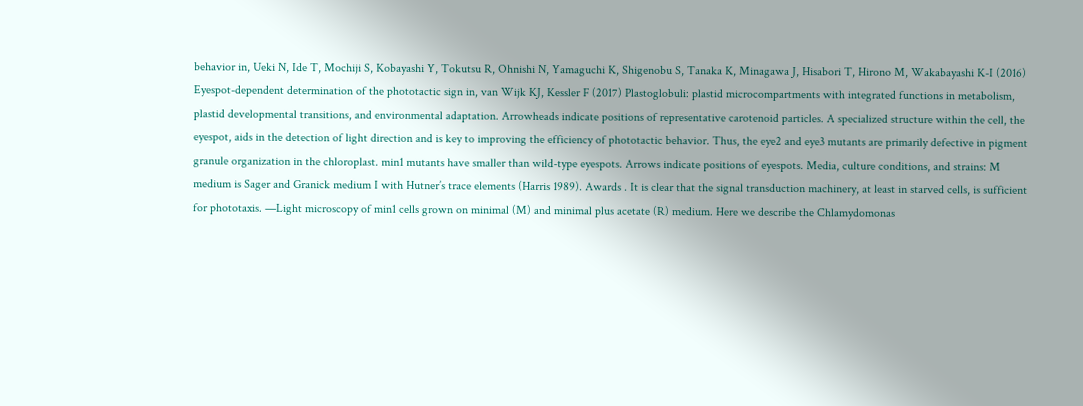behavior in, Ueki N, Ide T, Mochiji S, Kobayashi Y, Tokutsu R, Ohnishi N, Yamaguchi K, Shigenobu S, Tanaka K, Minagawa J, Hisabori T, Hirono M, Wakabayashi K-I (2016) Eyespot-dependent determination of the phototactic sign in, van Wijk KJ, Kessler F (2017) Plastoglobuli: plastid microcompartments with integrated functions in metabolism, plastid developmental transitions, and environmental adaptation. Arrowheads indicate positions of representative carotenoid particles. A specialized structure within the cell, the eyespot, aids in the detection of light direction and is key to improving the efficiency of phototactic behavior. Thus, the eye2 and eye3 mutants are primarily defective in pigment granule organization in the chloroplast. min1 mutants have smaller than wild-type eyespots. Arrows indicate positions of eyespots. Media, culture conditions, and strains: M medium is Sager and Granick medium I with Hutner’s trace elements (Harris 1989). Awards . It is clear that the signal transduction machinery, at least in starved cells, is sufficient for phototaxis. —Light microscopy of min1 cells grown on minimal (M) and minimal plus acetate (R) medium. Here we describe the Chlamydomonas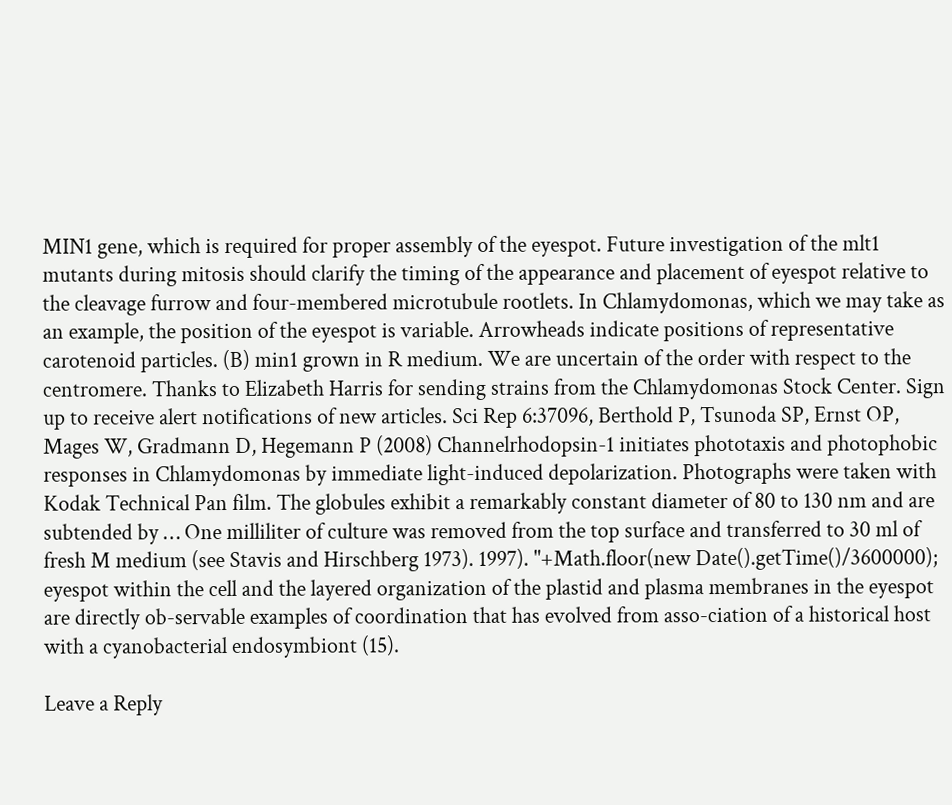MIN1 gene, which is required for proper assembly of the eyespot. Future investigation of the mlt1 mutants during mitosis should clarify the timing of the appearance and placement of eyespot relative to the cleavage furrow and four-membered microtubule rootlets. In Chlamydomonas, which we may take as an example, the position of the eyespot is variable. Arrowheads indicate positions of representative carotenoid particles. (B) min1 grown in R medium. We are uncertain of the order with respect to the centromere. Thanks to Elizabeth Harris for sending strains from the Chlamydomonas Stock Center. Sign up to receive alert notifications of new articles. Sci Rep 6:37096, Berthold P, Tsunoda SP, Ernst OP, Mages W, Gradmann D, Hegemann P (2008) Channelrhodopsin-1 initiates phototaxis and photophobic responses in Chlamydomonas by immediate light-induced depolarization. Photographs were taken with Kodak Technical Pan film. The globules exhibit a remarkably constant diameter of 80 to 130 nm and are subtended by … One milliliter of culture was removed from the top surface and transferred to 30 ml of fresh M medium (see Stavis and Hirschberg 1973). 1997). "+Math.floor(new Date().getTime()/3600000); eyespot within the cell and the layered organization of the plastid and plasma membranes in the eyespot are directly ob-servable examples of coordination that has evolved from asso-ciation of a historical host with a cyanobacterial endosymbiont (15).

Leave a Reply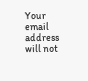Your email address will not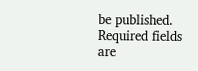be published. Required fields are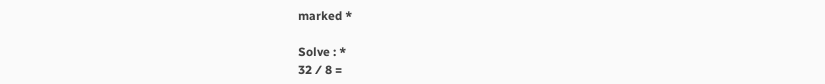marked *

Solve : *
32 ⁄ 8 =